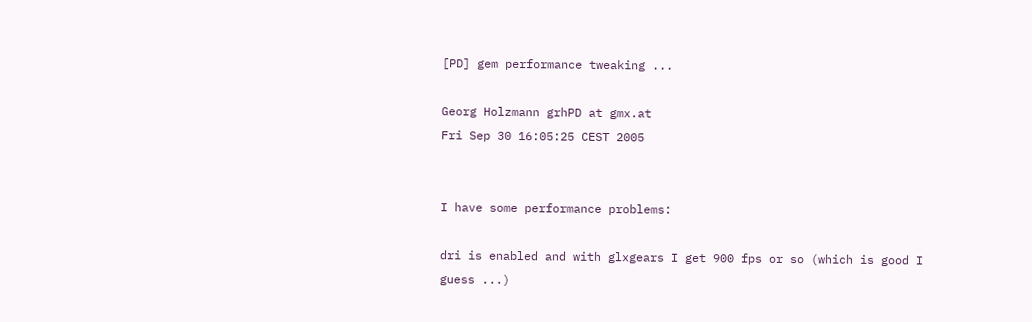[PD] gem performance tweaking ...

Georg Holzmann grhPD at gmx.at
Fri Sep 30 16:05:25 CEST 2005


I have some performance problems:

dri is enabled and with glxgears I get 900 fps or so (which is good I
guess ...)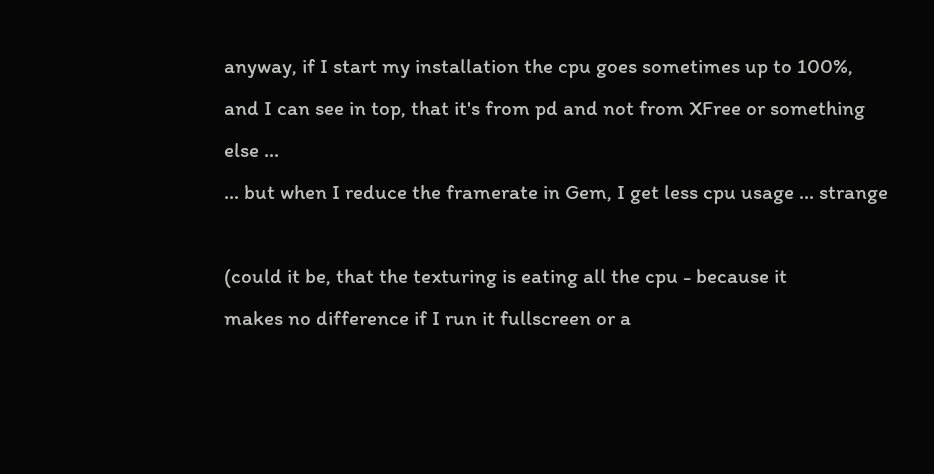anyway, if I start my installation the cpu goes sometimes up to 100%,
and I can see in top, that it's from pd and not from XFree or something
else ...
... but when I reduce the framerate in Gem, I get less cpu usage ... strange

(could it be, that the texturing is eating all the cpu - because it
makes no difference if I run it fullscreen or a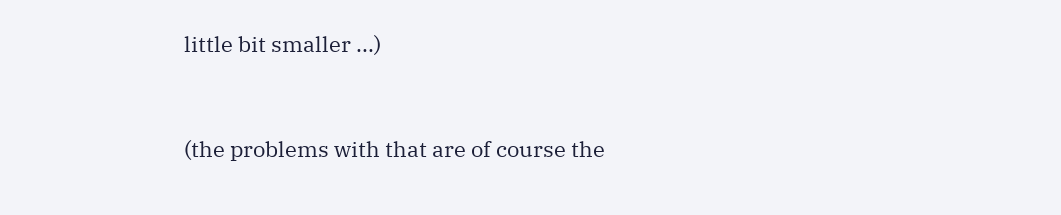little bit smaller ...)


(the problems with that are of course the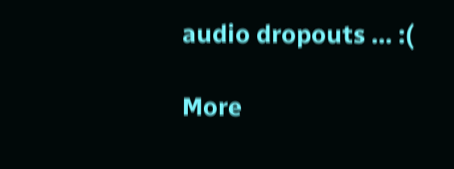audio dropouts ... :(

More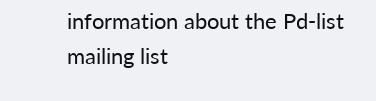information about the Pd-list mailing list